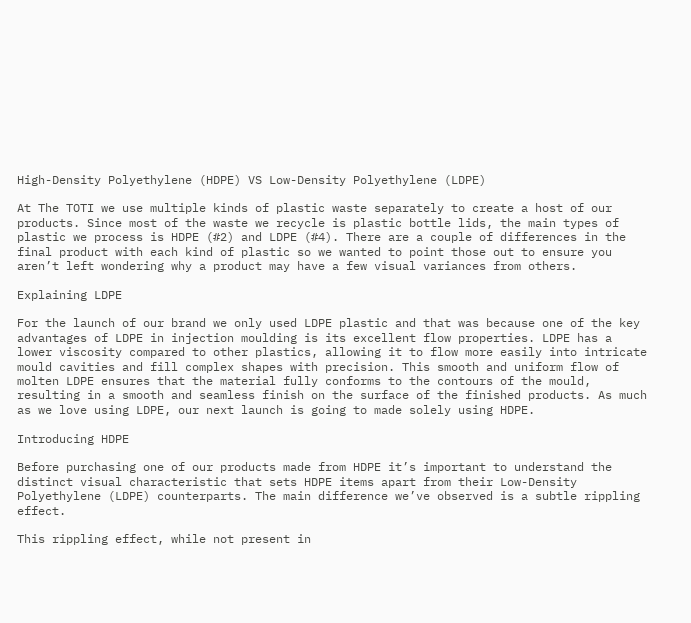High-Density Polyethylene (HDPE) VS Low-Density Polyethylene (LDPE)

At The TOTI we use multiple kinds of plastic waste separately to create a host of our products. Since most of the waste we recycle is plastic bottle lids, the main types of plastic we process is HDPE (#2) and LDPE (#4). There are a couple of differences in the final product with each kind of plastic so we wanted to point those out to ensure you aren’t left wondering why a product may have a few visual variances from others.

Explaining LDPE

For the launch of our brand we only used LDPE plastic and that was because one of the key advantages of LDPE in injection moulding is its excellent flow properties. LDPE has a lower viscosity compared to other plastics, allowing it to flow more easily into intricate mould cavities and fill complex shapes with precision. This smooth and uniform flow of molten LDPE ensures that the material fully conforms to the contours of the mould, resulting in a smooth and seamless finish on the surface of the finished products. As much as we love using LDPE, our next launch is going to made solely using HDPE.

Introducing HDPE

Before purchasing one of our products made from HDPE it’s important to understand the distinct visual characteristic that sets HDPE items apart from their Low-Density Polyethylene (LDPE) counterparts. The main difference we’ve observed is a subtle rippling effect.

This rippling effect, while not present in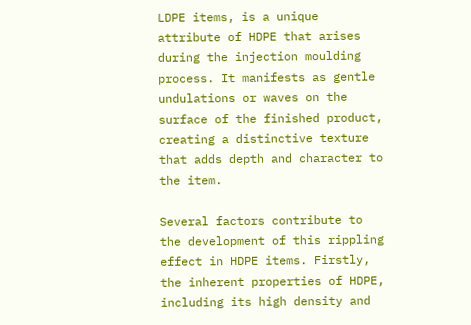LDPE items, is a unique attribute of HDPE that arises during the injection moulding process. It manifests as gentle undulations or waves on the surface of the finished product, creating a distinctive texture that adds depth and character to the item.

Several factors contribute to the development of this rippling effect in HDPE items. Firstly, the inherent properties of HDPE, including its high density and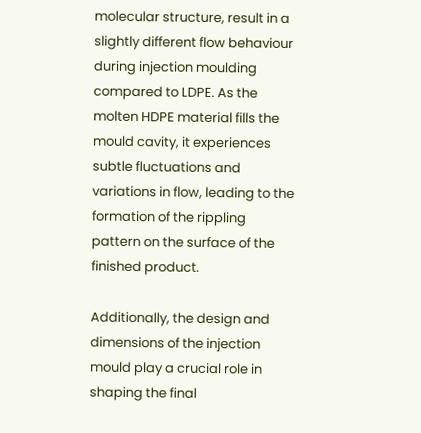molecular structure, result in a slightly different flow behaviour during injection moulding compared to LDPE. As the molten HDPE material fills the mould cavity, it experiences subtle fluctuations and variations in flow, leading to the formation of the rippling pattern on the surface of the finished product.

Additionally, the design and dimensions of the injection mould play a crucial role in shaping the final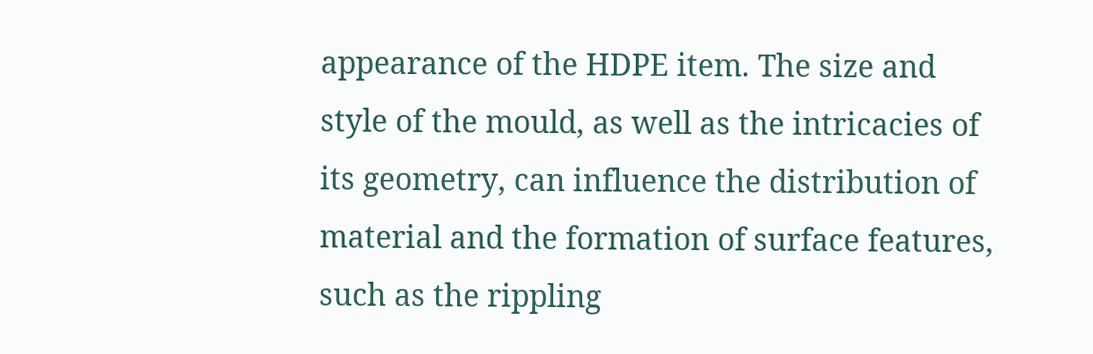appearance of the HDPE item. The size and style of the mould, as well as the intricacies of its geometry, can influence the distribution of material and the formation of surface features, such as the rippling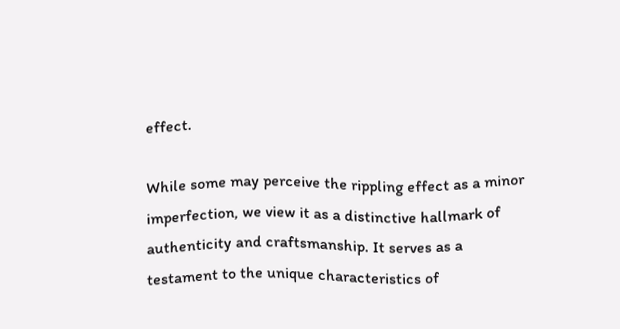effect.

While some may perceive the rippling effect as a minor imperfection, we view it as a distinctive hallmark of authenticity and craftsmanship. It serves as a testament to the unique characteristics of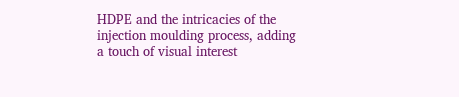HDPE and the intricacies of the injection moulding process, adding a touch of visual interest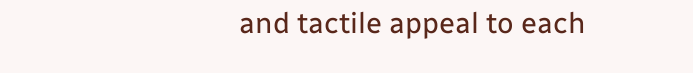and tactile appeal to each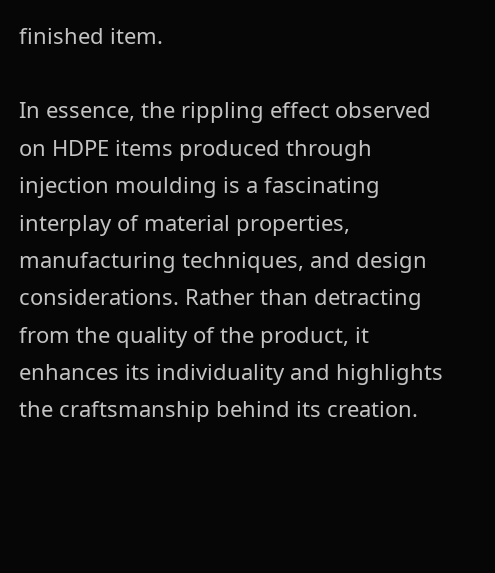finished item.

In essence, the rippling effect observed on HDPE items produced through injection moulding is a fascinating interplay of material properties, manufacturing techniques, and design considerations. Rather than detracting from the quality of the product, it enhances its individuality and highlights the craftsmanship behind its creation.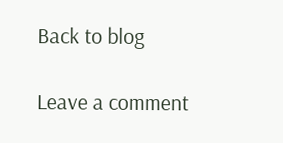Back to blog

Leave a comment